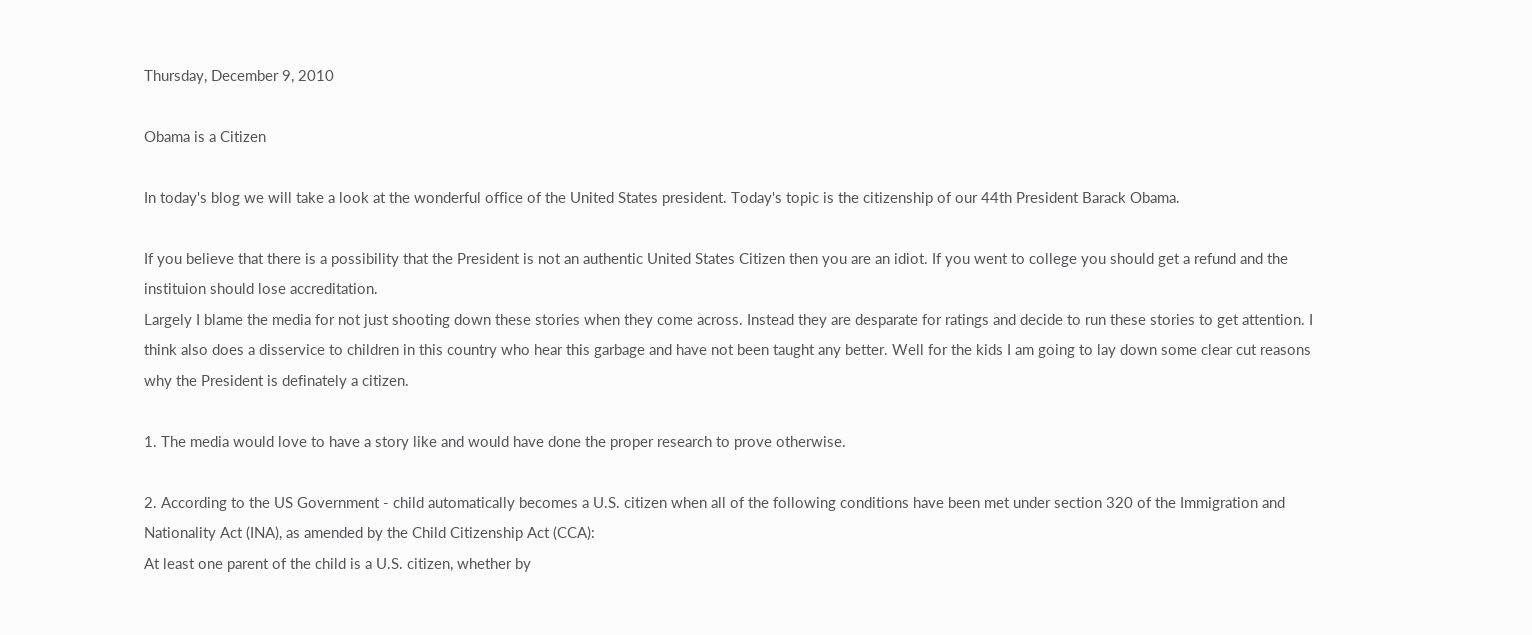Thursday, December 9, 2010

Obama is a Citizen

In today's blog we will take a look at the wonderful office of the United States president. Today's topic is the citizenship of our 44th President Barack Obama.

If you believe that there is a possibility that the President is not an authentic United States Citizen then you are an idiot. If you went to college you should get a refund and the instituion should lose accreditation.
Largely I blame the media for not just shooting down these stories when they come across. Instead they are desparate for ratings and decide to run these stories to get attention. I think also does a disservice to children in this country who hear this garbage and have not been taught any better. Well for the kids I am going to lay down some clear cut reasons why the President is definately a citizen.

1. The media would love to have a story like and would have done the proper research to prove otherwise.

2. According to the US Government - child automatically becomes a U.S. citizen when all of the following conditions have been met under section 320 of the Immigration and Nationality Act (INA), as amended by the Child Citizenship Act (CCA):
At least one parent of the child is a U.S. citizen, whether by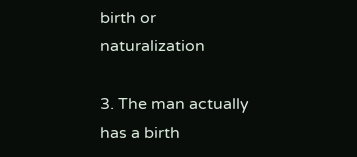birth or naturalization

3. The man actually has a birth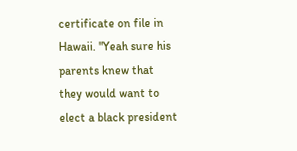certificate on file in Hawaii. "Yeah sure his parents knew that they would want to elect a black president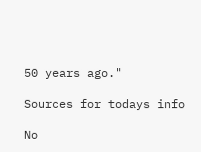50 years ago."

Sources for todays info

No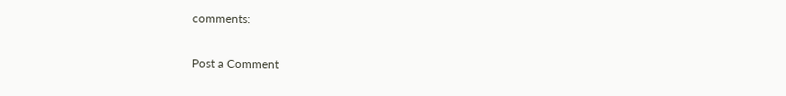comments:

Post a Comment